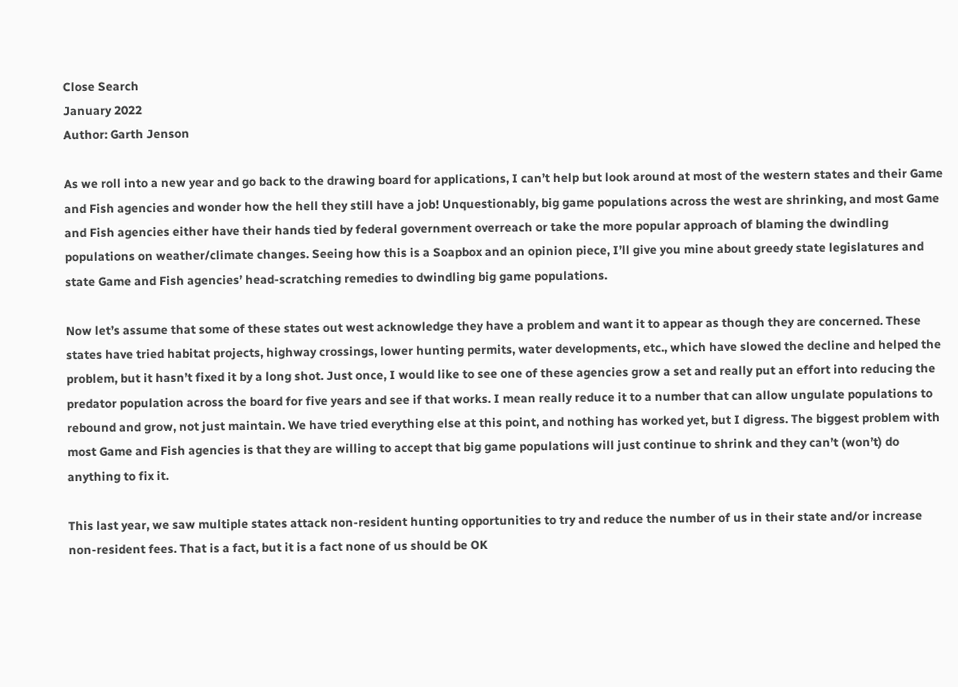Close Search
January 2022
Author: Garth Jenson

As we roll into a new year and go back to the drawing board for applications, I can’t help but look around at most of the western states and their Game and Fish agencies and wonder how the hell they still have a job! Unquestionably, big game populations across the west are shrinking, and most Game and Fish agencies either have their hands tied by federal government overreach or take the more popular approach of blaming the dwindling populations on weather/climate changes. Seeing how this is a Soapbox and an opinion piece, I’ll give you mine about greedy state legislatures and state Game and Fish agencies’ head-scratching remedies to dwindling big game populations.

Now let’s assume that some of these states out west acknowledge they have a problem and want it to appear as though they are concerned. These states have tried habitat projects, highway crossings, lower hunting permits, water developments, etc., which have slowed the decline and helped the problem, but it hasn’t fixed it by a long shot. Just once, I would like to see one of these agencies grow a set and really put an effort into reducing the predator population across the board for five years and see if that works. I mean really reduce it to a number that can allow ungulate populations to rebound and grow, not just maintain. We have tried everything else at this point, and nothing has worked yet, but I digress. The biggest problem with most Game and Fish agencies is that they are willing to accept that big game populations will just continue to shrink and they can’t (won’t) do anything to fix it.

This last year, we saw multiple states attack non-resident hunting opportunities to try and reduce the number of us in their state and/or increase non-resident fees. That is a fact, but it is a fact none of us should be OK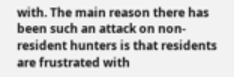with. The main reason there has been such an attack on non-resident hunters is that residents are frustrated with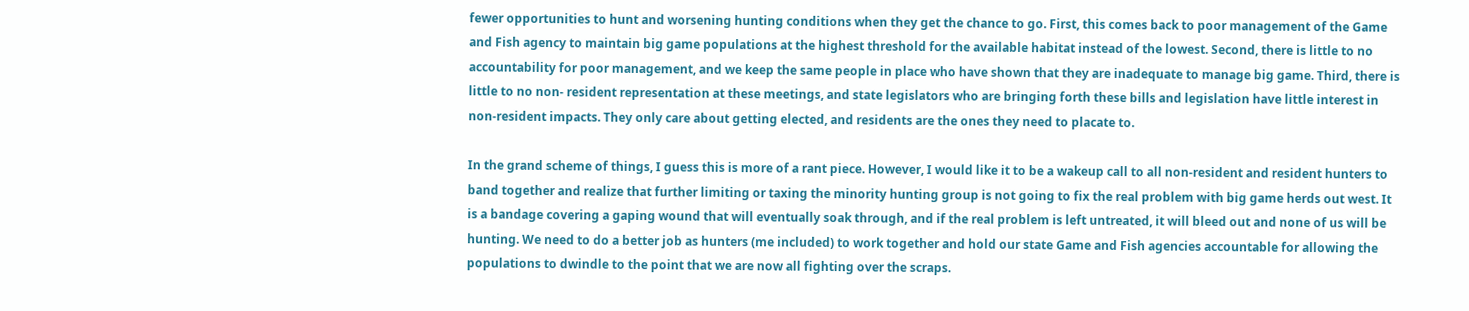fewer opportunities to hunt and worsening hunting conditions when they get the chance to go. First, this comes back to poor management of the Game and Fish agency to maintain big game populations at the highest threshold for the available habitat instead of the lowest. Second, there is little to no accountability for poor management, and we keep the same people in place who have shown that they are inadequate to manage big game. Third, there is little to no non- resident representation at these meetings, and state legislators who are bringing forth these bills and legislation have little interest in non-resident impacts. They only care about getting elected, and residents are the ones they need to placate to.

In the grand scheme of things, I guess this is more of a rant piece. However, I would like it to be a wakeup call to all non-resident and resident hunters to band together and realize that further limiting or taxing the minority hunting group is not going to fix the real problem with big game herds out west. It is a bandage covering a gaping wound that will eventually soak through, and if the real problem is left untreated, it will bleed out and none of us will be hunting. We need to do a better job as hunters (me included) to work together and hold our state Game and Fish agencies accountable for allowing the populations to dwindle to the point that we are now all fighting over the scraps.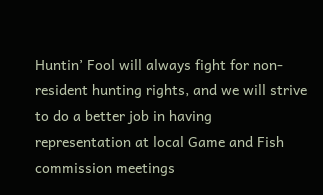Huntin’ Fool will always fight for non- resident hunting rights, and we will strive to do a better job in having representation at local Game and Fish commission meetings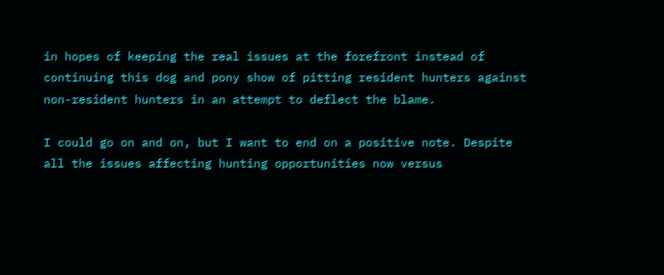in hopes of keeping the real issues at the forefront instead of continuing this dog and pony show of pitting resident hunters against non-resident hunters in an attempt to deflect the blame.

I could go on and on, but I want to end on a positive note. Despite all the issues affecting hunting opportunities now versus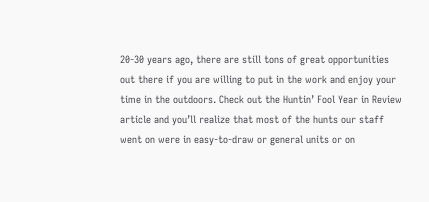20-30 years ago, there are still tons of great opportunities out there if you are willing to put in the work and enjoy your time in the outdoors. Check out the Huntin’ Fool Year in Review article and you’ll realize that most of the hunts our staff went on were in easy-to-draw or general units or on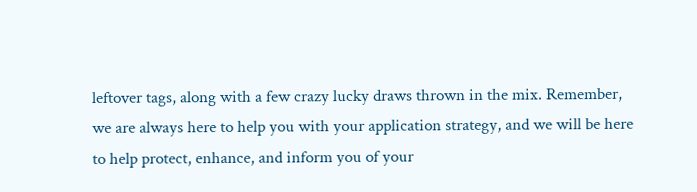leftover tags, along with a few crazy lucky draws thrown in the mix. Remember, we are always here to help you with your application strategy, and we will be here to help protect, enhance, and inform you of your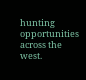hunting opportunities across the west.